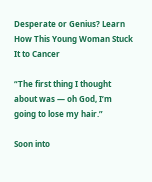Desperate or Genius? Learn How This Young Woman Stuck It to Cancer

“The first thing I thought about was — oh God, I’m going to lose my hair.”

Soon into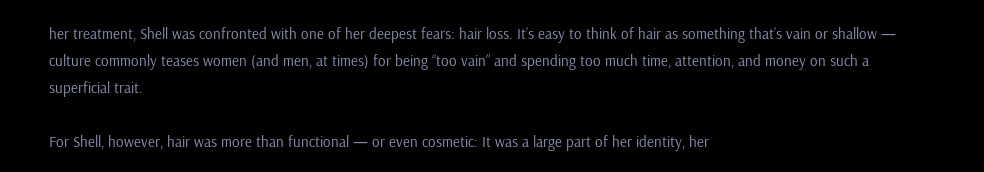her treatment, Shell was confronted with one of her deepest fears: hair loss. It’s easy to think of hair as something that’s vain or shallow — culture commonly teases women (and men, at times) for being “too vain” and spending too much time, attention, and money on such a superficial trait.

For Shell, however, hair was more than functional — or even cosmetic: It was a large part of her identity, her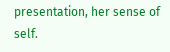presentation, her sense of self.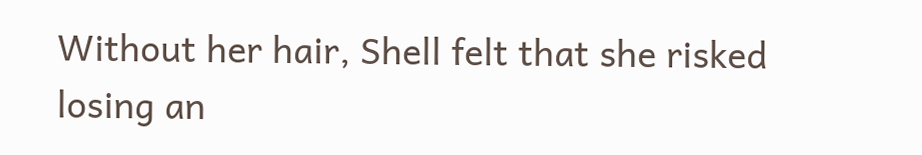Without her hair, Shell felt that she risked losing an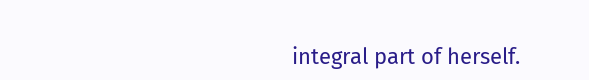integral part of herself.